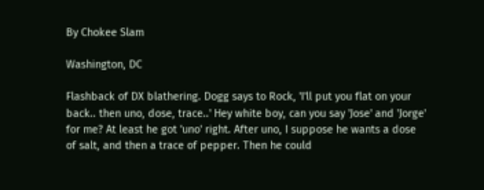By Chokee Slam

Washington, DC

Flashback of DX blathering. Dogg says to Rock, 'I'll put you flat on your back.. then uno, dose, trace..' Hey white boy, can you say 'Jose' and 'Jorge' for me? At least he got 'uno' right. After uno, I suppose he wants a dose of salt, and then a trace of pepper. Then he could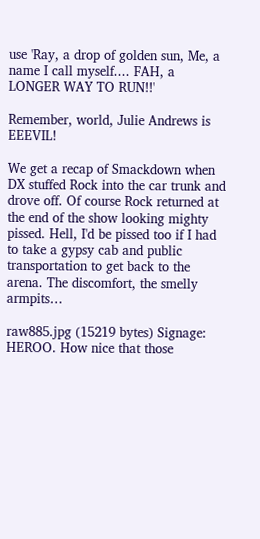use 'Ray, a drop of golden sun, Me, a name I call myself.... FAH, a LONGER WAY TO RUN!!'

Remember, world, Julie Andrews is EEEVIL!

We get a recap of Smackdown when DX stuffed Rock into the car trunk and drove off. Of course Rock returned at the end of the show looking mighty pissed. Hell, I'd be pissed too if I had to take a gypsy cab and public transportation to get back to the arena. The discomfort, the smelly armpits…

raw885.jpg (15219 bytes) Signage: HEROO. How nice that those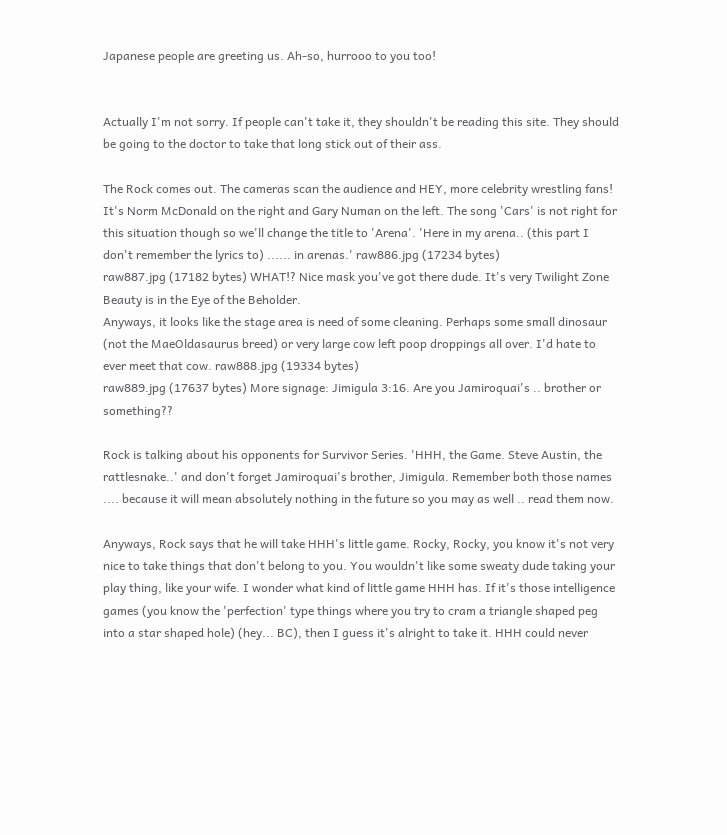Japanese people are greeting us. Ah-so, hurrooo to you too!


Actually I'm not sorry. If people can't take it, they shouldn't be reading this site. They should be going to the doctor to take that long stick out of their ass.

The Rock comes out. The cameras scan the audience and HEY, more celebrity wrestling fans! It's Norm McDonald on the right and Gary Numan on the left. The song 'Cars' is not right for this situation though so we'll change the title to 'Arena'. 'Here in my arena.. (this part I don't remember the lyrics to) ...... in arenas.' raw886.jpg (17234 bytes)
raw887.jpg (17182 bytes) WHAT!? Nice mask you've got there dude. It's very Twilight Zone Beauty is in the Eye of the Beholder.
Anyways, it looks like the stage area is need of some cleaning. Perhaps some small dinosaur (not the MaeOldasaurus breed) or very large cow left poop droppings all over. I'd hate to ever meet that cow. raw888.jpg (19334 bytes)
raw889.jpg (17637 bytes) More signage: Jimigula 3:16. Are you Jamiroquai's .. brother or something??

Rock is talking about his opponents for Survivor Series. 'HHH, the Game. Steve Austin, the rattlesnake..' and don't forget Jamiroquai's brother, Jimigula. Remember both those names .... because it will mean absolutely nothing in the future so you may as well .. read them now.

Anyways, Rock says that he will take HHH's little game. Rocky, Rocky, you know it's not very nice to take things that don't belong to you. You wouldn't like some sweaty dude taking your play thing, like your wife. I wonder what kind of little game HHH has. If it's those intelligence games (you know the 'perfection' type things where you try to cram a triangle shaped peg into a star shaped hole) (hey... BC), then I guess it's alright to take it. HHH could never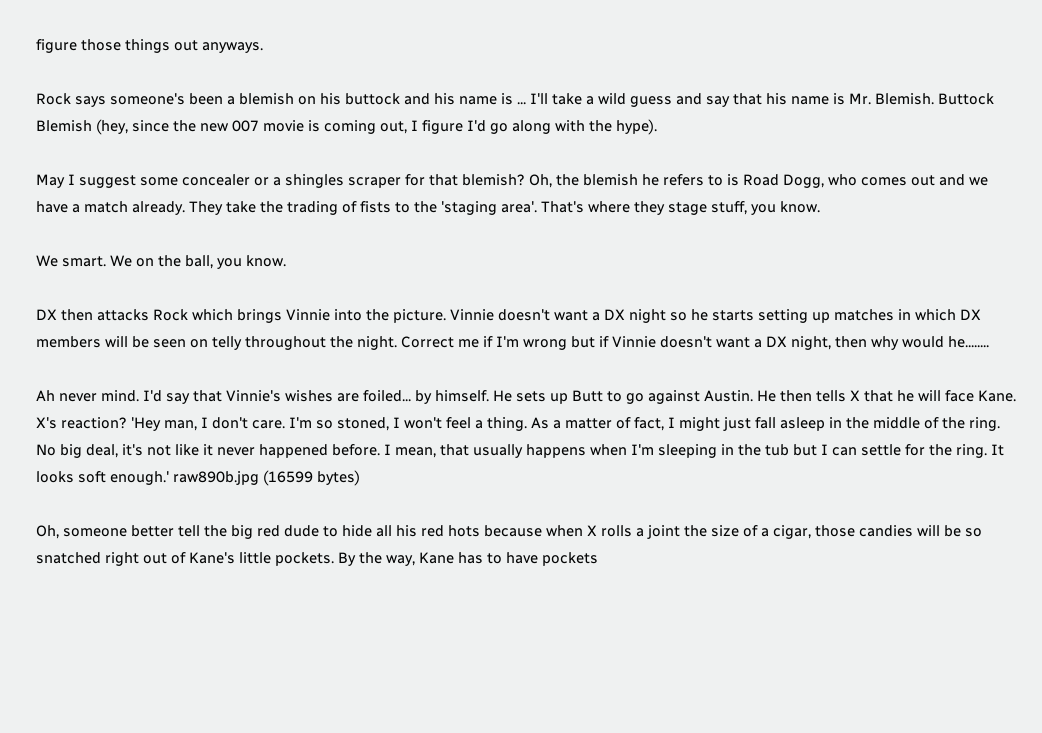figure those things out anyways.

Rock says someone's been a blemish on his buttock and his name is ... I'll take a wild guess and say that his name is Mr. Blemish. Buttock Blemish (hey, since the new 007 movie is coming out, I figure I'd go along with the hype).

May I suggest some concealer or a shingles scraper for that blemish? Oh, the blemish he refers to is Road Dogg, who comes out and we have a match already. They take the trading of fists to the 'staging area'. That's where they stage stuff, you know.

We smart. We on the ball, you know.

DX then attacks Rock which brings Vinnie into the picture. Vinnie doesn't want a DX night so he starts setting up matches in which DX members will be seen on telly throughout the night. Correct me if I'm wrong but if Vinnie doesn't want a DX night, then why would he........

Ah never mind. I'd say that Vinnie's wishes are foiled... by himself. He sets up Butt to go against Austin. He then tells X that he will face Kane. X's reaction? 'Hey man, I don't care. I'm so stoned, I won't feel a thing. As a matter of fact, I might just fall asleep in the middle of the ring. No big deal, it's not like it never happened before. I mean, that usually happens when I'm sleeping in the tub but I can settle for the ring. It looks soft enough.' raw890b.jpg (16599 bytes)

Oh, someone better tell the big red dude to hide all his red hots because when X rolls a joint the size of a cigar, those candies will be so snatched right out of Kane's little pockets. By the way, Kane has to have pockets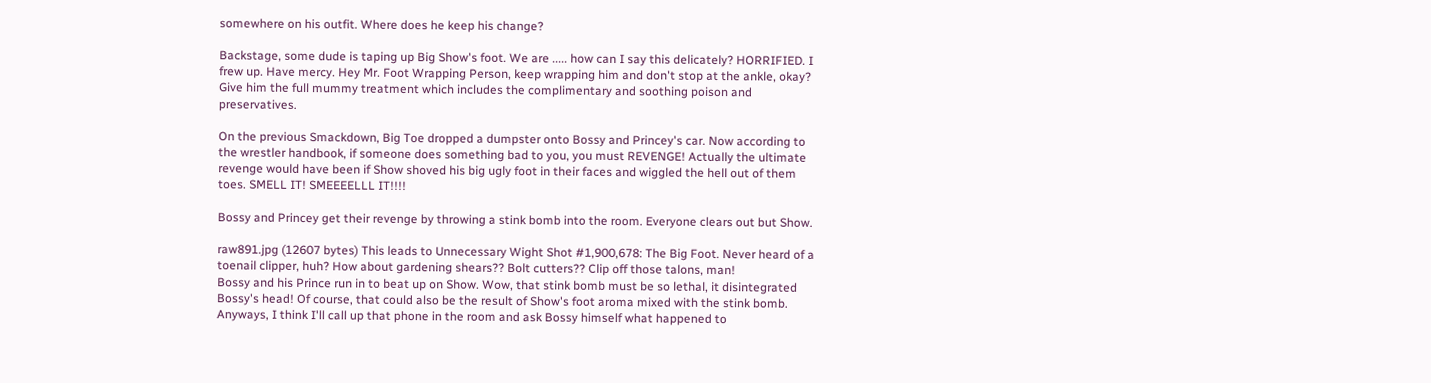somewhere on his outfit. Where does he keep his change?

Backstage, some dude is taping up Big Show's foot. We are ..... how can I say this delicately? HORRIFIED. I frew up. Have mercy. Hey Mr. Foot Wrapping Person, keep wrapping him and don't stop at the ankle, okay? Give him the full mummy treatment which includes the complimentary and soothing poison and preservatives.

On the previous Smackdown, Big Toe dropped a dumpster onto Bossy and Princey's car. Now according to the wrestler handbook, if someone does something bad to you, you must REVENGE! Actually the ultimate revenge would have been if Show shoved his big ugly foot in their faces and wiggled the hell out of them toes. SMELL IT! SMEEEELLL IT!!!!

Bossy and Princey get their revenge by throwing a stink bomb into the room. Everyone clears out but Show.

raw891.jpg (12607 bytes) This leads to Unnecessary Wight Shot #1,900,678: The Big Foot. Never heard of a toenail clipper, huh? How about gardening shears?? Bolt cutters?? Clip off those talons, man!
Bossy and his Prince run in to beat up on Show. Wow, that stink bomb must be so lethal, it disintegrated Bossy's head! Of course, that could also be the result of Show's foot aroma mixed with the stink bomb. Anyways, I think I'll call up that phone in the room and ask Bossy himself what happened to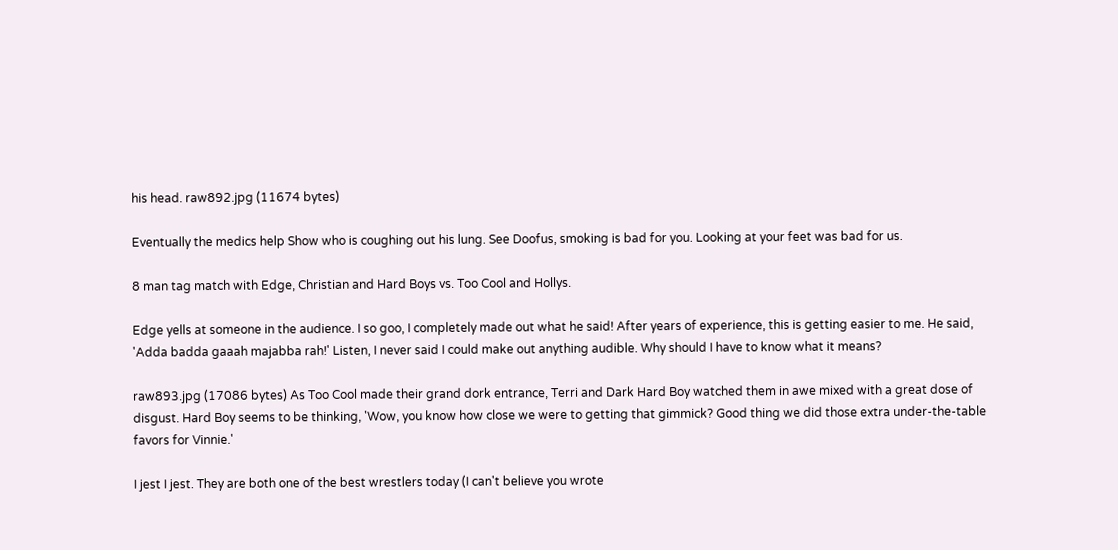his head. raw892.jpg (11674 bytes)

Eventually the medics help Show who is coughing out his lung. See Doofus, smoking is bad for you. Looking at your feet was bad for us.

8 man tag match with Edge, Christian and Hard Boys vs. Too Cool and Hollys.

Edge yells at someone in the audience. I so goo, I completely made out what he said! After years of experience, this is getting easier to me. He said, 'Adda badda gaaah majabba rah!' Listen, I never said I could make out anything audible. Why should I have to know what it means?

raw893.jpg (17086 bytes) As Too Cool made their grand dork entrance, Terri and Dark Hard Boy watched them in awe mixed with a great dose of disgust. Hard Boy seems to be thinking, 'Wow, you know how close we were to getting that gimmick? Good thing we did those extra under-the-table favors for Vinnie.'

I jest I jest. They are both one of the best wrestlers today (I can't believe you wrote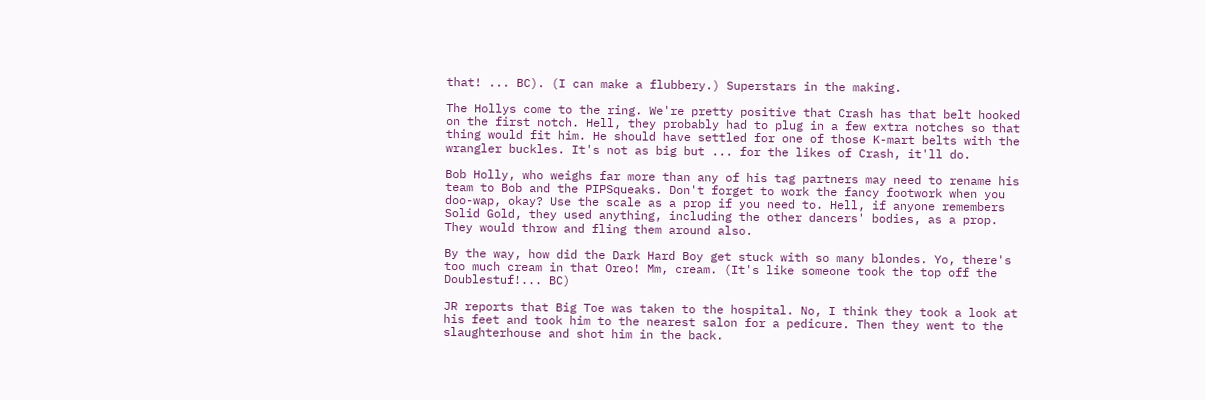that! ... BC). (I can make a flubbery.) Superstars in the making.

The Hollys come to the ring. We're pretty positive that Crash has that belt hooked on the first notch. Hell, they probably had to plug in a few extra notches so that thing would fit him. He should have settled for one of those K-mart belts with the wrangler buckles. It's not as big but ... for the likes of Crash, it'll do.

Bob Holly, who weighs far more than any of his tag partners may need to rename his team to Bob and the PIPSqueaks. Don't forget to work the fancy footwork when you doo-wap, okay? Use the scale as a prop if you need to. Hell, if anyone remembers Solid Gold, they used anything, including the other dancers' bodies, as a prop. They would throw and fling them around also.

By the way, how did the Dark Hard Boy get stuck with so many blondes. Yo, there's too much cream in that Oreo! Mm, cream. (It's like someone took the top off the Doublestuf!... BC)

JR reports that Big Toe was taken to the hospital. No, I think they took a look at his feet and took him to the nearest salon for a pedicure. Then they went to the slaughterhouse and shot him in the back.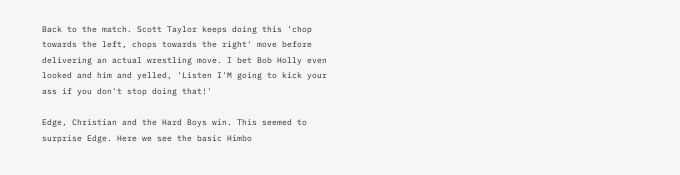Back to the match. Scott Taylor keeps doing this 'chop towards the left, chops towards the right' move before delivering an actual wrestling move. I bet Bob Holly even looked and him and yelled, 'Listen I'M going to kick your ass if you don't stop doing that!'

Edge, Christian and the Hard Boys win. This seemed to surprise Edge. Here we see the basic Himbo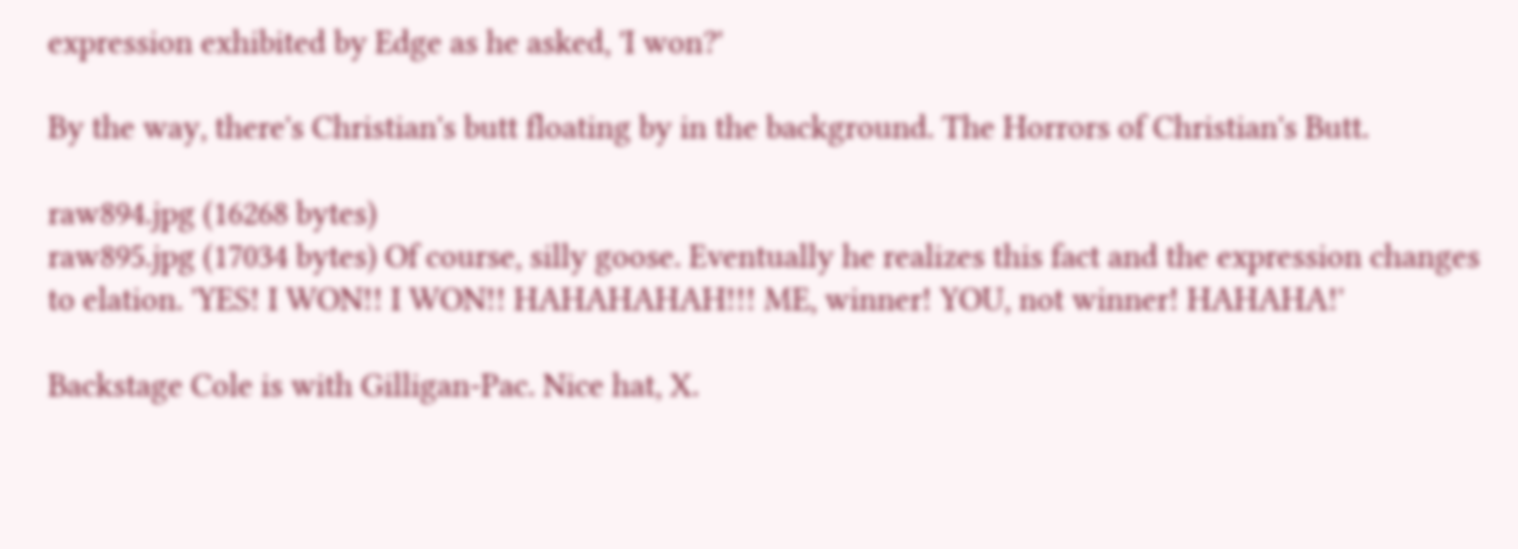expression exhibited by Edge as he asked, 'I won?'

By the way, there's Christian's butt floating by in the background. The Horrors of Christian's Butt.

raw894.jpg (16268 bytes)
raw895.jpg (17034 bytes) Of course, silly goose. Eventually he realizes this fact and the expression changes to elation. 'YES! I WON!! I WON!! HAHAHAHAH!!! ME, winner! YOU, not winner! HAHAHA!'

Backstage Cole is with Gilligan-Pac. Nice hat, X.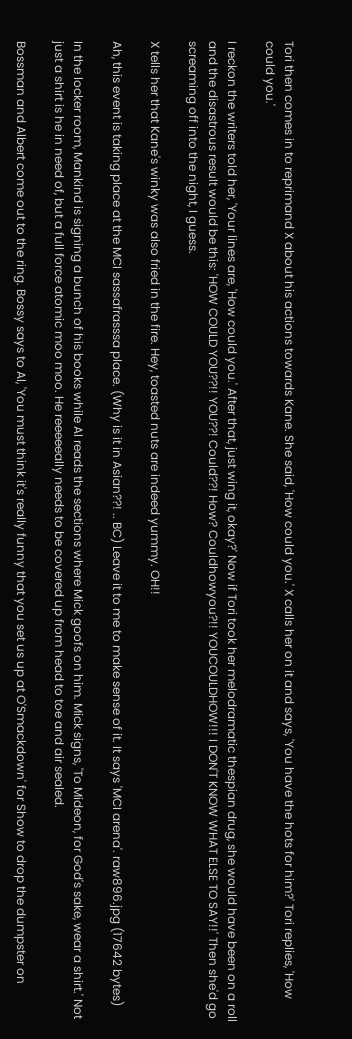Tori then comes in to reprimand X about his actions towards Kane. She said, 'How could you.' X calls her on it and says, 'You have the hots for him?' Tori replies, 'How could you.'

I reckon the writers told her, 'Your lines are, 'How could you.' After that, just wing it, okay?' Now if Tori took her melodramatic thespian drug, she would have been on a roll and the disastrous result would be this: 'HOW COULD YOU??!! YOU??! Could??! How? Couldhowyou?!! YOUCOULDHOW!!! I DON'T KNOW WHAT ELSE TO SAY!!' Then she'd go screaming off into the night, I guess.

X tells her that Kane's winky was also fried in the fire. Hey, toasted nuts are indeed yummy. OH!!

Ah, this event is taking place at the MCI sassafrasssa place. (Why is it in Asian??! .. BC) Leave it to me to make sense of it. It says 'MCI arena'. raw896.jpg (17642 bytes)

In the locker room, Mankind is signing a bunch of his books while Al reads the sections where Mick goofs on him. Mick signs, 'To Mideon, for God's sake, wear a shirt.' Not just a shirt is he in need of, but a full force atomic moo moo. He reeeeeally needs to be covered up from head to toe and air sealed.

Bossman and Albert come out to the ring. Bossy says to Al, 'You must think it's really funny that you set us up at O'Smackdown' for Show to drop the dumpster on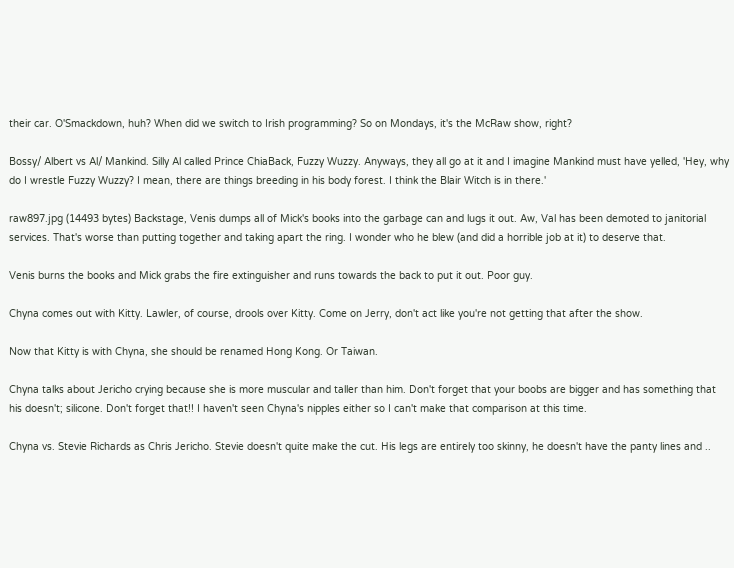their car. O'Smackdown, huh? When did we switch to Irish programming? So on Mondays, it's the McRaw show, right?

Bossy/ Albert vs Al/ Mankind. Silly Al called Prince ChiaBack, Fuzzy Wuzzy. Anyways, they all go at it and I imagine Mankind must have yelled, 'Hey, why do I wrestle Fuzzy Wuzzy? I mean, there are things breeding in his body forest. I think the Blair Witch is in there.'

raw897.jpg (14493 bytes) Backstage, Venis dumps all of Mick's books into the garbage can and lugs it out. Aw, Val has been demoted to janitorial services. That's worse than putting together and taking apart the ring. I wonder who he blew (and did a horrible job at it) to deserve that.

Venis burns the books and Mick grabs the fire extinguisher and runs towards the back to put it out. Poor guy.

Chyna comes out with Kitty. Lawler, of course, drools over Kitty. Come on Jerry, don't act like you're not getting that after the show.

Now that Kitty is with Chyna, she should be renamed Hong Kong. Or Taiwan.

Chyna talks about Jericho crying because she is more muscular and taller than him. Don't forget that your boobs are bigger and has something that his doesn't; silicone. Don't forget that!! I haven't seen Chyna's nipples either so I can't make that comparison at this time.

Chyna vs. Stevie Richards as Chris Jericho. Stevie doesn't quite make the cut. His legs are entirely too skinny, he doesn't have the panty lines and ..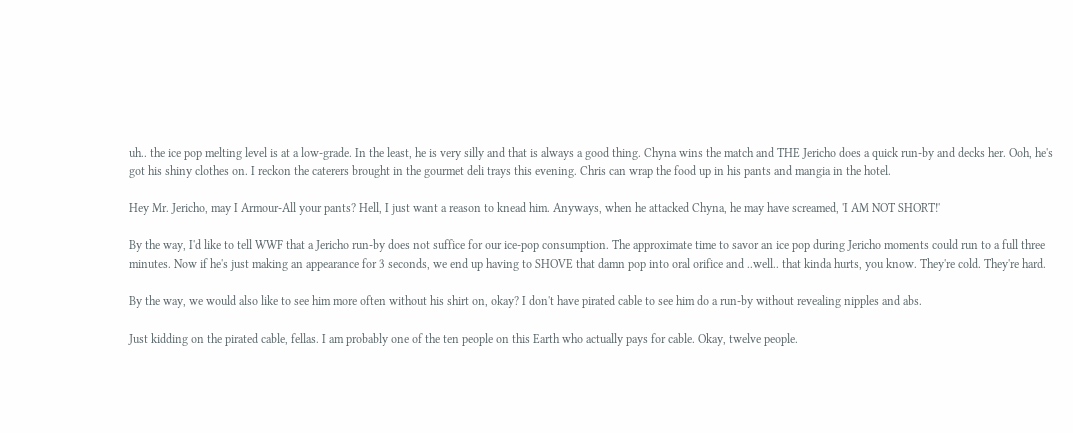uh.. the ice pop melting level is at a low-grade. In the least, he is very silly and that is always a good thing. Chyna wins the match and THE Jericho does a quick run-by and decks her. Ooh, he's got his shiny clothes on. I reckon the caterers brought in the gourmet deli trays this evening. Chris can wrap the food up in his pants and mangia in the hotel.

Hey Mr. Jericho, may I Armour-All your pants? Hell, I just want a reason to knead him. Anyways, when he attacked Chyna, he may have screamed, 'I AM NOT SHORT!'

By the way, I'd like to tell WWF that a Jericho run-by does not suffice for our ice-pop consumption. The approximate time to savor an ice pop during Jericho moments could run to a full three minutes. Now if he's just making an appearance for 3 seconds, we end up having to SHOVE that damn pop into oral orifice and ..well.. that kinda hurts, you know. They're cold. They're hard.

By the way, we would also like to see him more often without his shirt on, okay? I don't have pirated cable to see him do a run-by without revealing nipples and abs.

Just kidding on the pirated cable, fellas. I am probably one of the ten people on this Earth who actually pays for cable. Okay, twelve people.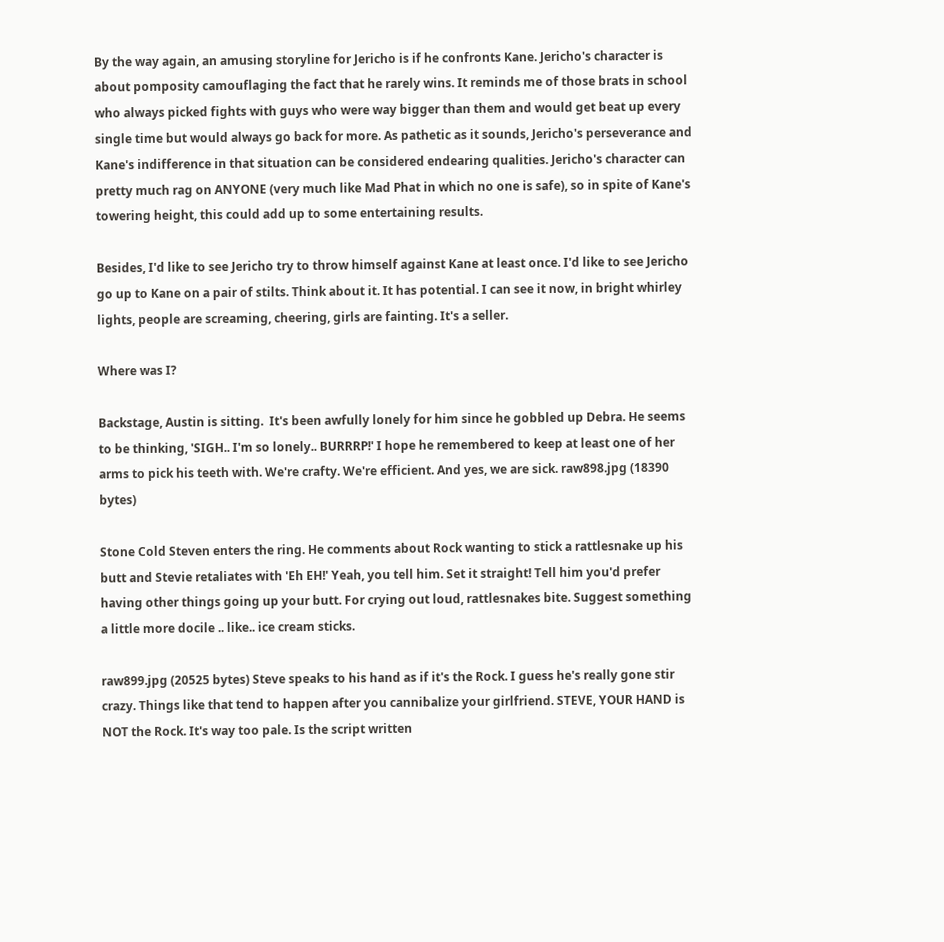By the way again, an amusing storyline for Jericho is if he confronts Kane. Jericho's character is about pomposity camouflaging the fact that he rarely wins. It reminds me of those brats in school who always picked fights with guys who were way bigger than them and would get beat up every single time but would always go back for more. As pathetic as it sounds, Jericho's perseverance and Kane's indifference in that situation can be considered endearing qualities. Jericho's character can pretty much rag on ANYONE (very much like Mad Phat in which no one is safe), so in spite of Kane's towering height, this could add up to some entertaining results.

Besides, I'd like to see Jericho try to throw himself against Kane at least once. I'd like to see Jericho go up to Kane on a pair of stilts. Think about it. It has potential. I can see it now, in bright whirley lights, people are screaming, cheering, girls are fainting. It's a seller.

Where was I?

Backstage, Austin is sitting.  It's been awfully lonely for him since he gobbled up Debra. He seems to be thinking, 'SIGH.. I'm so lonely.. BURRRP!' I hope he remembered to keep at least one of her arms to pick his teeth with. We're crafty. We're efficient. And yes, we are sick. raw898.jpg (18390 bytes)

Stone Cold Steven enters the ring. He comments about Rock wanting to stick a rattlesnake up his butt and Stevie retaliates with 'Eh EH!' Yeah, you tell him. Set it straight! Tell him you'd prefer having other things going up your butt. For crying out loud, rattlesnakes bite. Suggest something a little more docile .. like.. ice cream sticks.

raw899.jpg (20525 bytes) Steve speaks to his hand as if it's the Rock. I guess he's really gone stir crazy. Things like that tend to happen after you cannibalize your girlfriend. STEVE, YOUR HAND is NOT the Rock. It's way too pale. Is the script written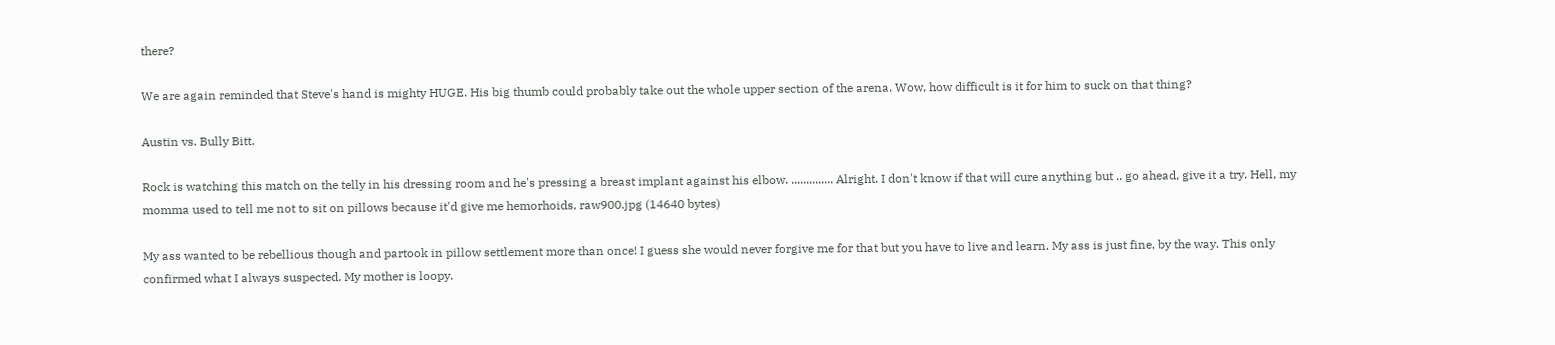there?

We are again reminded that Steve's hand is mighty HUGE. His big thumb could probably take out the whole upper section of the arena. Wow, how difficult is it for him to suck on that thing?

Austin vs. Bully Bitt.

Rock is watching this match on the telly in his dressing room and he's pressing a breast implant against his elbow. .............. Alright. I don't know if that will cure anything but .. go ahead, give it a try. Hell, my momma used to tell me not to sit on pillows because it'd give me hemorhoids. raw900.jpg (14640 bytes)

My ass wanted to be rebellious though and partook in pillow settlement more than once! I guess she would never forgive me for that but you have to live and learn. My ass is just fine, by the way. This only confirmed what I always suspected. My mother is loopy.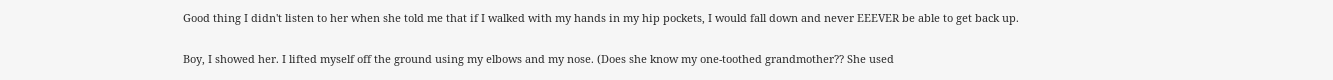Good thing I didn't listen to her when she told me that if I walked with my hands in my hip pockets, I would fall down and never EEEVER be able to get back up.

Boy, I showed her. I lifted myself off the ground using my elbows and my nose. (Does she know my one-toothed grandmother?? She used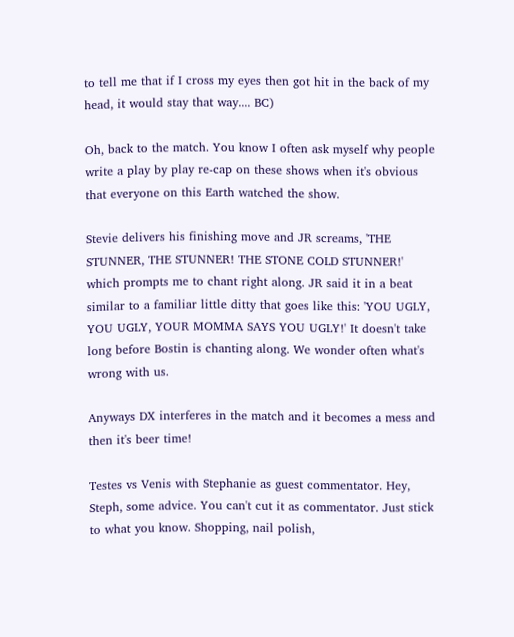to tell me that if I cross my eyes then got hit in the back of my head, it would stay that way.... BC)

Oh, back to the match. You know I often ask myself why people write a play by play re-cap on these shows when it's obvious that everyone on this Earth watched the show.

Stevie delivers his finishing move and JR screams, 'THE STUNNER, THE STUNNER! THE STONE COLD STUNNER!' which prompts me to chant right along. JR said it in a beat similar to a familiar little ditty that goes like this: 'YOU UGLY, YOU UGLY, YOUR MOMMA SAYS YOU UGLY!' It doesn't take long before Bostin is chanting along. We wonder often what's wrong with us.

Anyways DX interferes in the match and it becomes a mess and then it's beer time!

Testes vs Venis with Stephanie as guest commentator. Hey, Steph, some advice. You can't cut it as commentator. Just stick to what you know. Shopping, nail polish,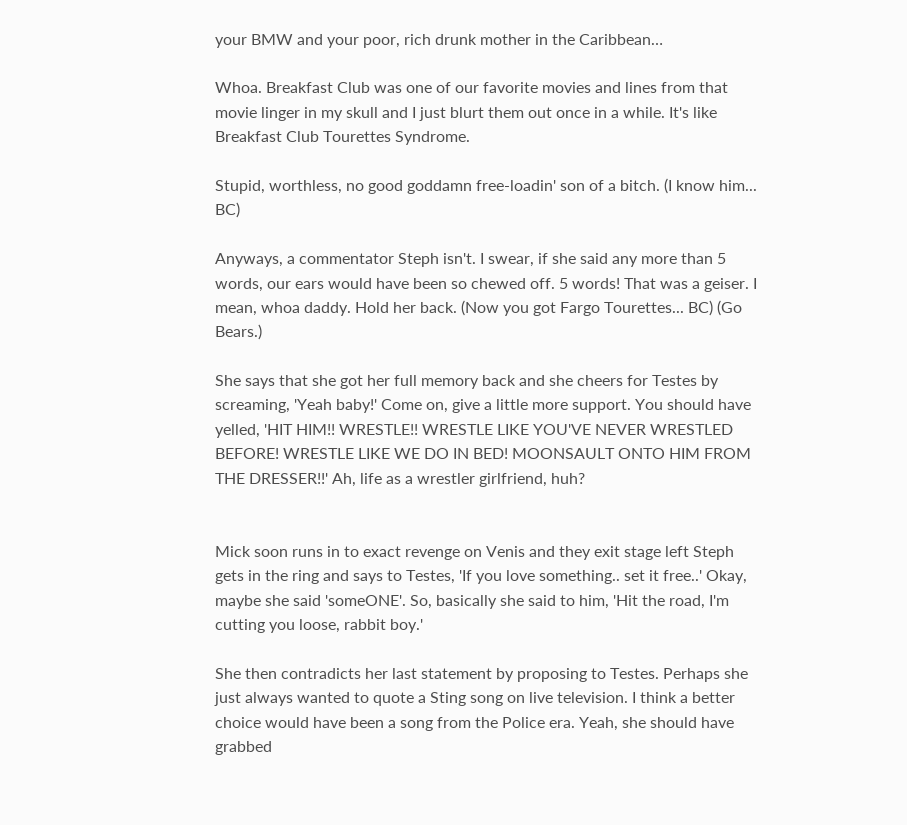your BMW and your poor, rich drunk mother in the Caribbean…

Whoa. Breakfast Club was one of our favorite movies and lines from that movie linger in my skull and I just blurt them out once in a while. It's like Breakfast Club Tourettes Syndrome.

Stupid, worthless, no good goddamn free-loadin' son of a bitch. (I know him... BC)

Anyways, a commentator Steph isn't. I swear, if she said any more than 5 words, our ears would have been so chewed off. 5 words! That was a geiser. I mean, whoa daddy. Hold her back. (Now you got Fargo Tourettes... BC) (Go Bears.)

She says that she got her full memory back and she cheers for Testes by screaming, 'Yeah baby!' Come on, give a little more support. You should have yelled, 'HIT HIM!! WRESTLE!! WRESTLE LIKE YOU'VE NEVER WRESTLED BEFORE! WRESTLE LIKE WE DO IN BED! MOONSAULT ONTO HIM FROM THE DRESSER!!' Ah, life as a wrestler girlfriend, huh?


Mick soon runs in to exact revenge on Venis and they exit stage left Steph gets in the ring and says to Testes, 'If you love something.. set it free..' Okay, maybe she said 'someONE'. So, basically she said to him, 'Hit the road, I'm cutting you loose, rabbit boy.'

She then contradicts her last statement by proposing to Testes. Perhaps she just always wanted to quote a Sting song on live television. I think a better choice would have been a song from the Police era. Yeah, she should have grabbed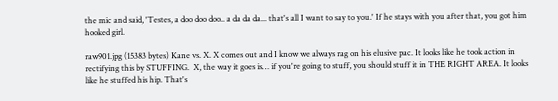the mic and said, 'Testes, a doo doo doo.. a da da da... that's all I want to say to you.' If he stays with you after that, you got him hooked girl.

raw901.jpg (15383 bytes) Kane vs. X. X comes out and I know we always rag on his elusive pac. It looks like he took action in rectifying this by STUFFING.  X, the way it goes is… if you're going to stuff, you should stuff it in THE RIGHT AREA. It looks like he stuffed his hip. That's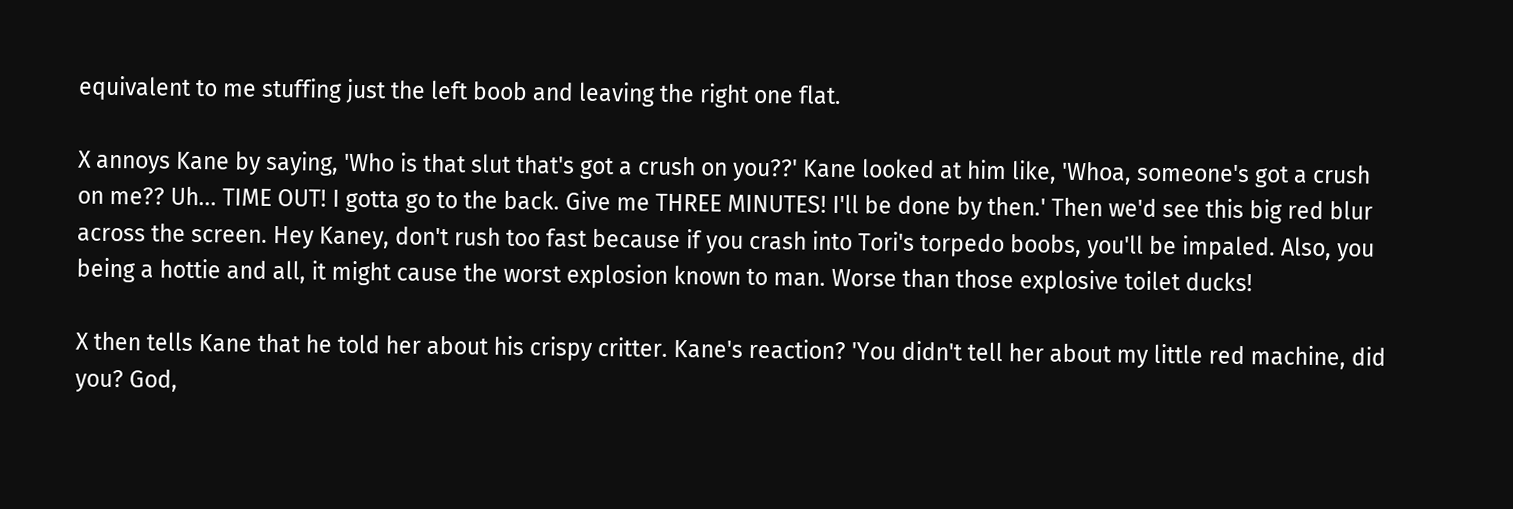equivalent to me stuffing just the left boob and leaving the right one flat.

X annoys Kane by saying, 'Who is that slut that's got a crush on you??' Kane looked at him like, 'Whoa, someone's got a crush on me?? Uh... TIME OUT! I gotta go to the back. Give me THREE MINUTES! I'll be done by then.' Then we'd see this big red blur across the screen. Hey Kaney, don't rush too fast because if you crash into Tori's torpedo boobs, you'll be impaled. Also, you being a hottie and all, it might cause the worst explosion known to man. Worse than those explosive toilet ducks!

X then tells Kane that he told her about his crispy critter. Kane's reaction? 'You didn't tell her about my little red machine, did you? God,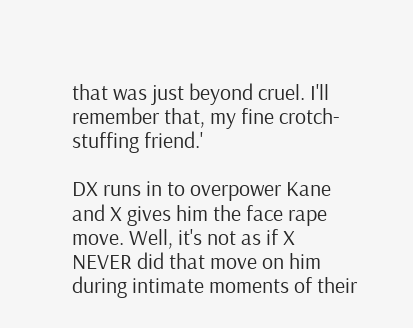that was just beyond cruel. I'll remember that, my fine crotch-stuffing friend.'

DX runs in to overpower Kane and X gives him the face rape move. Well, it's not as if X NEVER did that move on him during intimate moments of their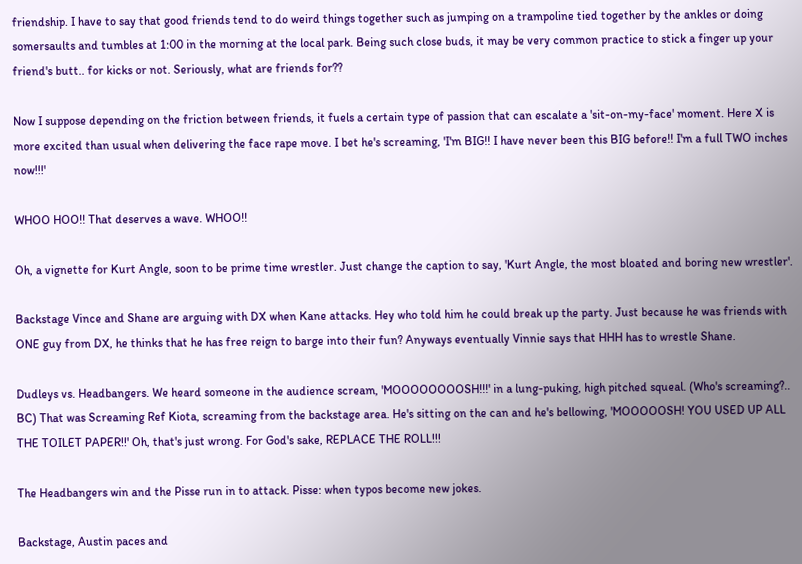friendship. I have to say that good friends tend to do weird things together such as jumping on a trampoline tied together by the ankles or doing somersaults and tumbles at 1:00 in the morning at the local park. Being such close buds, it may be very common practice to stick a finger up your friend's butt.. for kicks or not. Seriously, what are friends for??

Now I suppose depending on the friction between friends, it fuels a certain type of passion that can escalate a 'sit-on-my-face' moment. Here X is more excited than usual when delivering the face rape move. I bet he's screaming, 'I'm BIG!! I have never been this BIG before!! I'm a full TWO inches now!!!'

WHOO HOO!! That deserves a wave. WHOO!!

Oh, a vignette for Kurt Angle, soon to be prime time wrestler. Just change the caption to say, 'Kurt Angle, the most bloated and boring new wrestler'.

Backstage Vince and Shane are arguing with DX when Kane attacks. Hey who told him he could break up the party. Just because he was friends with ONE guy from DX, he thinks that he has free reign to barge into their fun? Anyways eventually Vinnie says that HHH has to wrestle Shane.

Dudleys vs. Headbangers. We heard someone in the audience scream, 'MOOOOOOOOSH!!!' in a lung-puking, high pitched squeal. (Who's screaming?.. BC) That was Screaming Ref Kiota, screaming from the backstage area. He's sitting on the can and he's bellowing, 'MOOOOOSH! YOU USED UP ALL THE TOILET PAPER!!' Oh, that's just wrong. For God's sake, REPLACE THE ROLL!!!

The Headbangers win and the Pisse run in to attack. Pisse: when typos become new jokes.

Backstage, Austin paces and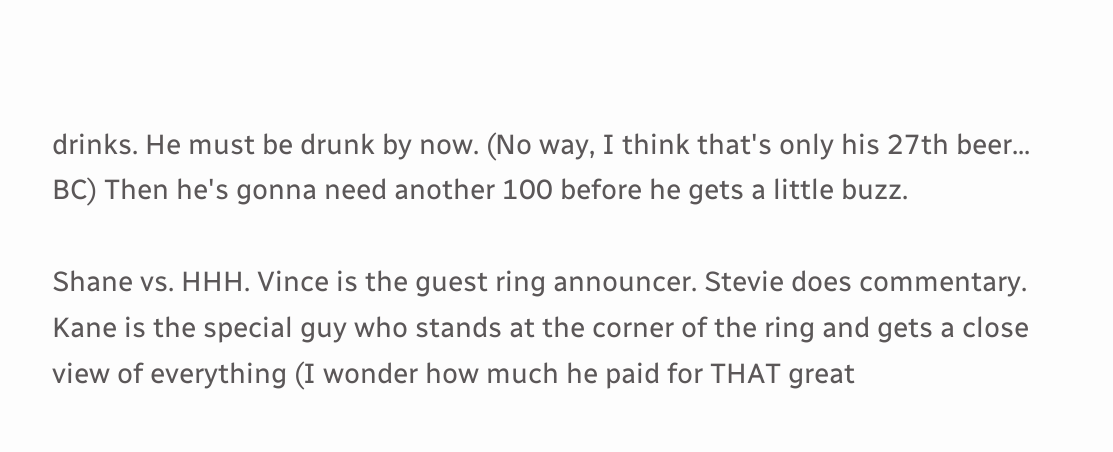drinks. He must be drunk by now. (No way, I think that's only his 27th beer... BC) Then he's gonna need another 100 before he gets a little buzz.

Shane vs. HHH. Vince is the guest ring announcer. Stevie does commentary. Kane is the special guy who stands at the corner of the ring and gets a close view of everything (I wonder how much he paid for THAT great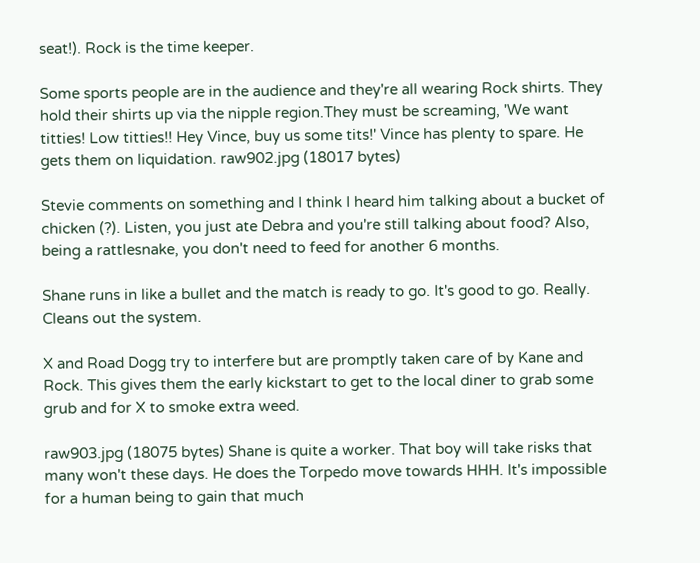seat!). Rock is the time keeper.

Some sports people are in the audience and they're all wearing Rock shirts. They hold their shirts up via the nipple region.They must be screaming, 'We want titties! Low titties!! Hey Vince, buy us some tits!' Vince has plenty to spare. He gets them on liquidation. raw902.jpg (18017 bytes)

Stevie comments on something and I think I heard him talking about a bucket of chicken (?). Listen, you just ate Debra and you're still talking about food? Also, being a rattlesnake, you don't need to feed for another 6 months.

Shane runs in like a bullet and the match is ready to go. It's good to go. Really. Cleans out the system.

X and Road Dogg try to interfere but are promptly taken care of by Kane and Rock. This gives them the early kickstart to get to the local diner to grab some grub and for X to smoke extra weed.

raw903.jpg (18075 bytes) Shane is quite a worker. That boy will take risks that many won't these days. He does the Torpedo move towards HHH. It's impossible for a human being to gain that much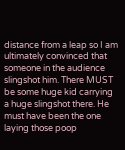distance from a leap so I am ultimately convinced that someone in the audience slingshot him. There MUST be some huge kid carrying a huge slingshot there. He must have been the one laying those poop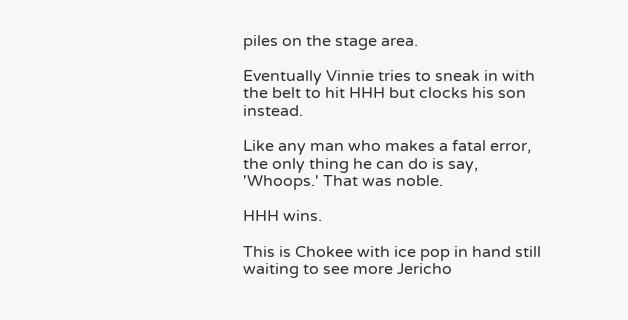piles on the stage area.

Eventually Vinnie tries to sneak in with the belt to hit HHH but clocks his son instead.

Like any man who makes a fatal error, the only thing he can do is say, 'Whoops.' That was noble.

HHH wins.

This is Chokee with ice pop in hand still waiting to see more Jericho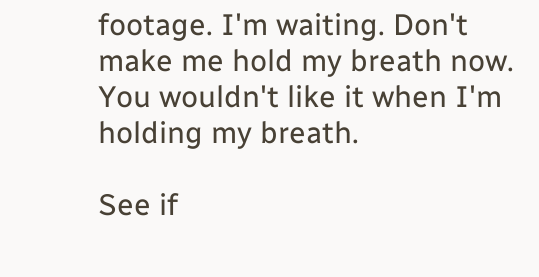footage. I'm waiting. Don't make me hold my breath now. You wouldn't like it when I'm holding my breath.

See if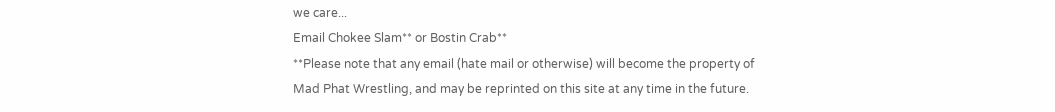we care...
Email Chokee Slam** or Bostin Crab**
**Please note that any email (hate mail or otherwise) will become the property of
Mad Phat Wrestling, and may be reprinted on this site at any time in the future.